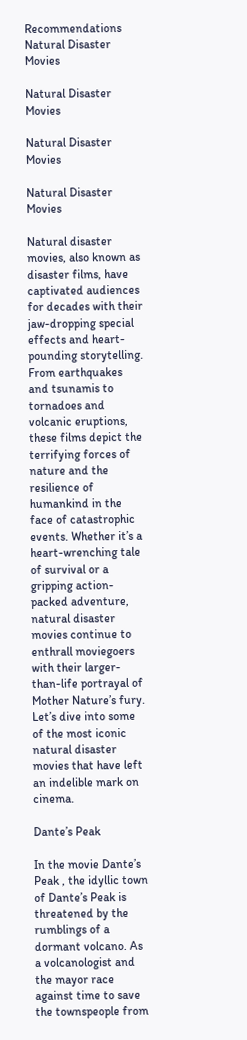Recommendations Natural Disaster Movies

Natural Disaster Movies

Natural Disaster Movies

Natural Disaster Movies

Natural disaster movies, also known as disaster films, have captivated audiences for decades with their jaw-dropping special effects and heart-pounding storytelling. From earthquakes and tsunamis to tornadoes and volcanic eruptions, these films depict the terrifying forces of nature and the resilience of humankind in the face of catastrophic events. Whether it’s a heart-wrenching tale of survival or a gripping action-packed adventure, natural disaster movies continue to enthrall moviegoers with their larger-than-life portrayal of Mother Nature’s fury. Let’s dive into some of the most iconic natural disaster movies that have left an indelible mark on cinema.

Dante’s Peak

In the movie Dante’s Peak , the idyllic town of Dante’s Peak is threatened by the rumblings of a dormant volcano. As a volcanologist and the mayor race against time to save the townspeople from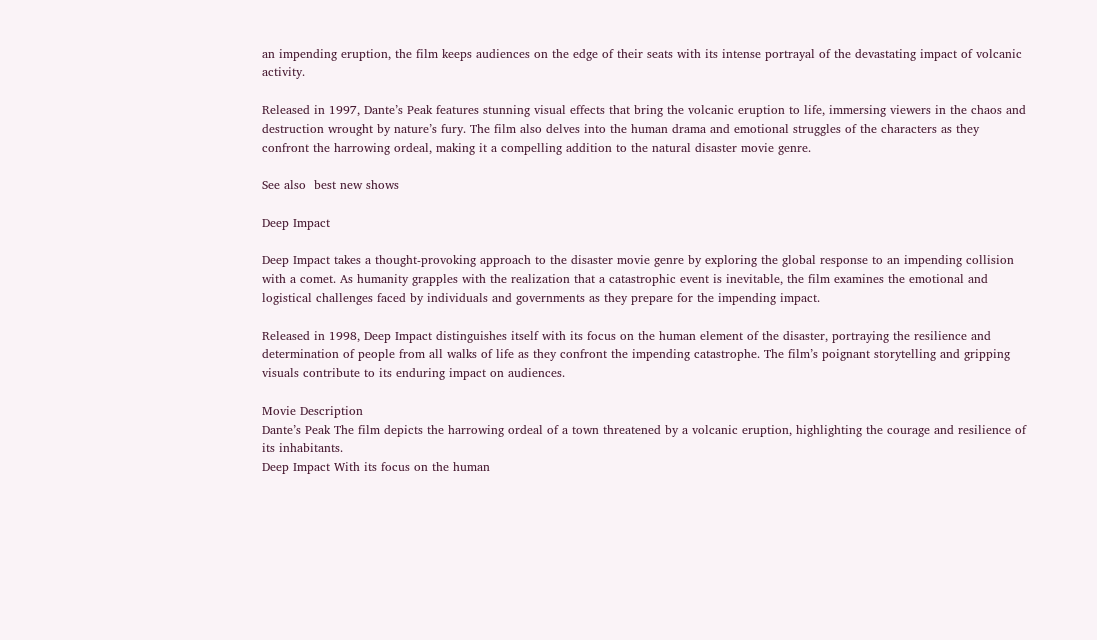an impending eruption, the film keeps audiences on the edge of their seats with its intense portrayal of the devastating impact of volcanic activity.

Released in 1997, Dante’s Peak features stunning visual effects that bring the volcanic eruption to life, immersing viewers in the chaos and destruction wrought by nature’s fury. The film also delves into the human drama and emotional struggles of the characters as they confront the harrowing ordeal, making it a compelling addition to the natural disaster movie genre.

See also  best new shows

Deep Impact

Deep Impact takes a thought-provoking approach to the disaster movie genre by exploring the global response to an impending collision with a comet. As humanity grapples with the realization that a catastrophic event is inevitable, the film examines the emotional and logistical challenges faced by individuals and governments as they prepare for the impending impact.

Released in 1998, Deep Impact distinguishes itself with its focus on the human element of the disaster, portraying the resilience and determination of people from all walks of life as they confront the impending catastrophe. The film’s poignant storytelling and gripping visuals contribute to its enduring impact on audiences.

Movie Description
Dante’s Peak The film depicts the harrowing ordeal of a town threatened by a volcanic eruption, highlighting the courage and resilience of its inhabitants.
Deep Impact With its focus on the human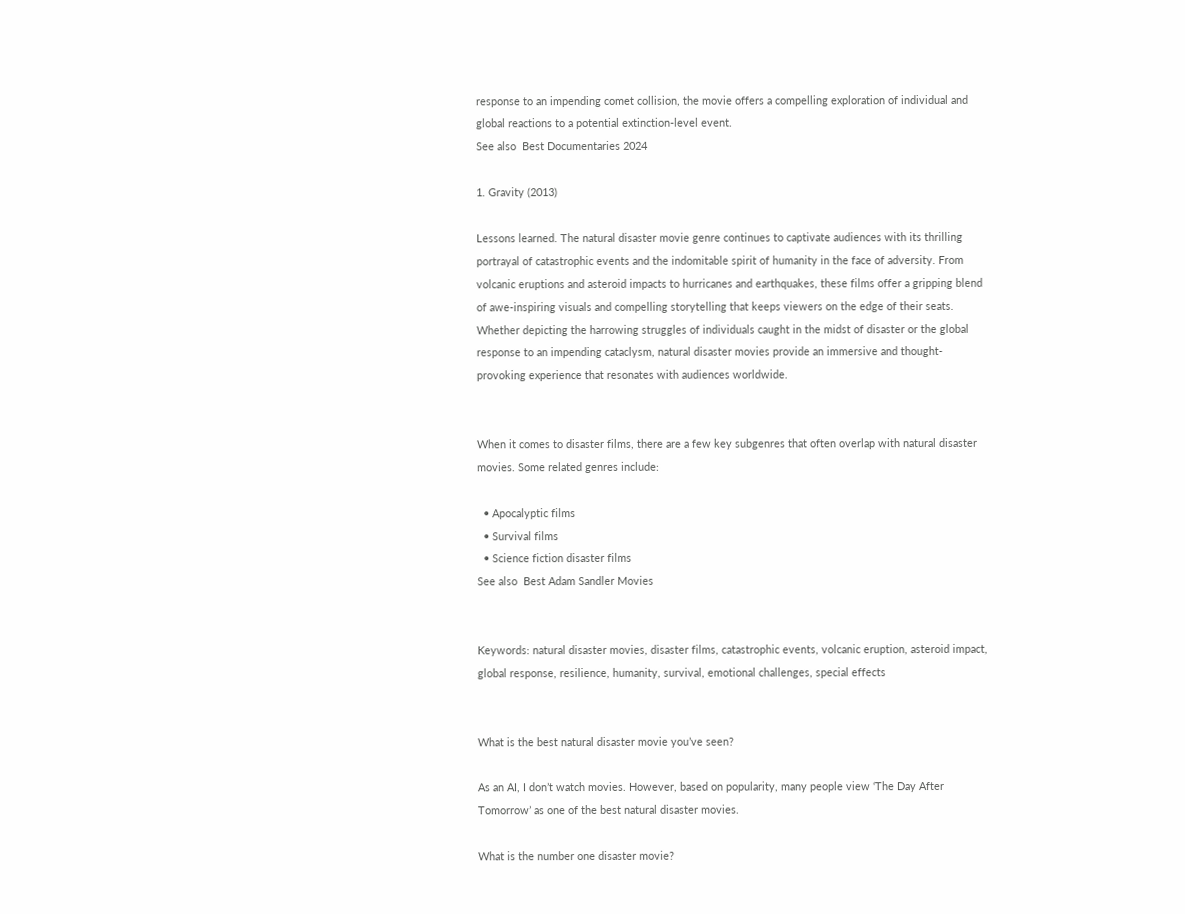response to an impending comet collision, the movie offers a compelling exploration of individual and global reactions to a potential extinction-level event.
See also  Best Documentaries 2024

1. Gravity (2013)

Lessons learned. The natural disaster movie genre continues to captivate audiences with its thrilling portrayal of catastrophic events and the indomitable spirit of humanity in the face of adversity. From volcanic eruptions and asteroid impacts to hurricanes and earthquakes, these films offer a gripping blend of awe-inspiring visuals and compelling storytelling that keeps viewers on the edge of their seats. Whether depicting the harrowing struggles of individuals caught in the midst of disaster or the global response to an impending cataclysm, natural disaster movies provide an immersive and thought-provoking experience that resonates with audiences worldwide.


When it comes to disaster films, there are a few key subgenres that often overlap with natural disaster movies. Some related genres include:

  • Apocalyptic films
  • Survival films
  • Science fiction disaster films
See also  Best Adam Sandler Movies


Keywords: natural disaster movies, disaster films, catastrophic events, volcanic eruption, asteroid impact, global response, resilience, humanity, survival, emotional challenges, special effects


What is the best natural disaster movie you’ve seen?

As an AI, I don’t watch movies. However, based on popularity, many people view ‘The Day After Tomorrow’ as one of the best natural disaster movies.

What is the number one disaster movie?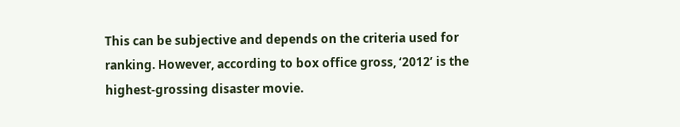This can be subjective and depends on the criteria used for ranking. However, according to box office gross, ‘2012’ is the highest-grossing disaster movie.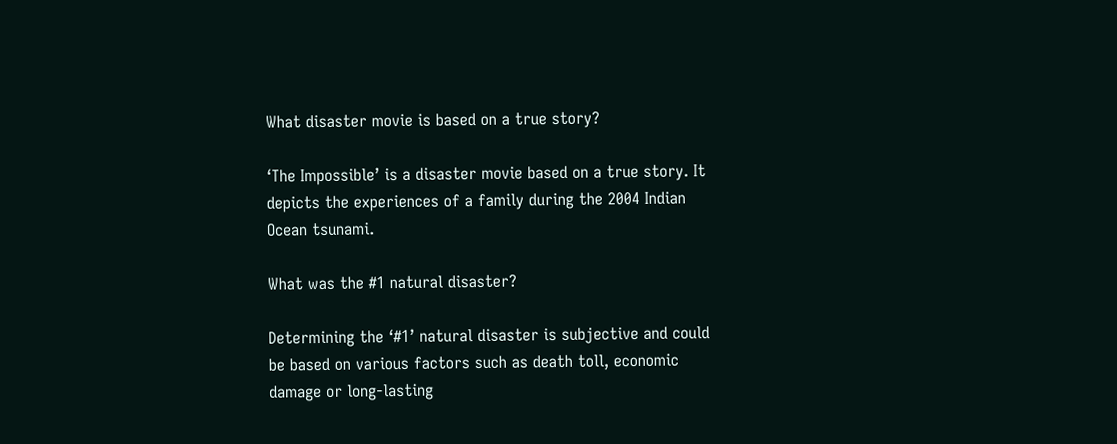What disaster movie is based on a true story?

‘The Impossible’ is a disaster movie based on a true story. It depicts the experiences of a family during the 2004 Indian Ocean tsunami.

What was the #1 natural disaster?

Determining the ‘#1’ natural disaster is subjective and could be based on various factors such as death toll, economic damage or long-lasting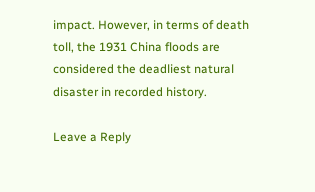impact. However, in terms of death toll, the 1931 China floods are considered the deadliest natural disaster in recorded history.

Leave a Reply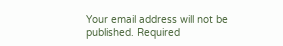Your email address will not be published. Required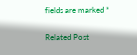fields are marked *

Related Post